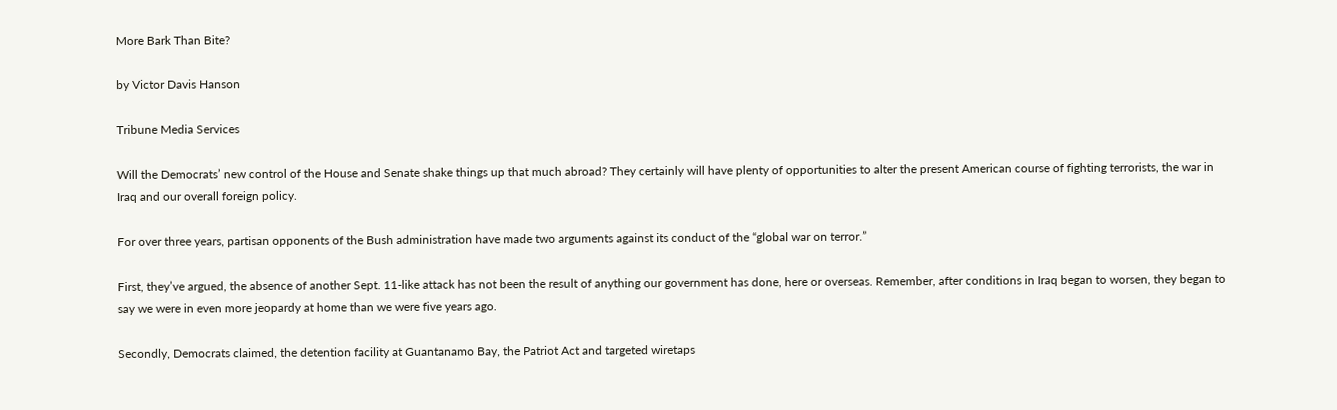More Bark Than Bite?

by Victor Davis Hanson

Tribune Media Services

Will the Democrats’ new control of the House and Senate shake things up that much abroad? They certainly will have plenty of opportunities to alter the present American course of fighting terrorists, the war in Iraq and our overall foreign policy.

For over three years, partisan opponents of the Bush administration have made two arguments against its conduct of the “global war on terror.”

First, they’ve argued, the absence of another Sept. 11-like attack has not been the result of anything our government has done, here or overseas. Remember, after conditions in Iraq began to worsen, they began to say we were in even more jeopardy at home than we were five years ago.

Secondly, Democrats claimed, the detention facility at Guantanamo Bay, the Patriot Act and targeted wiretaps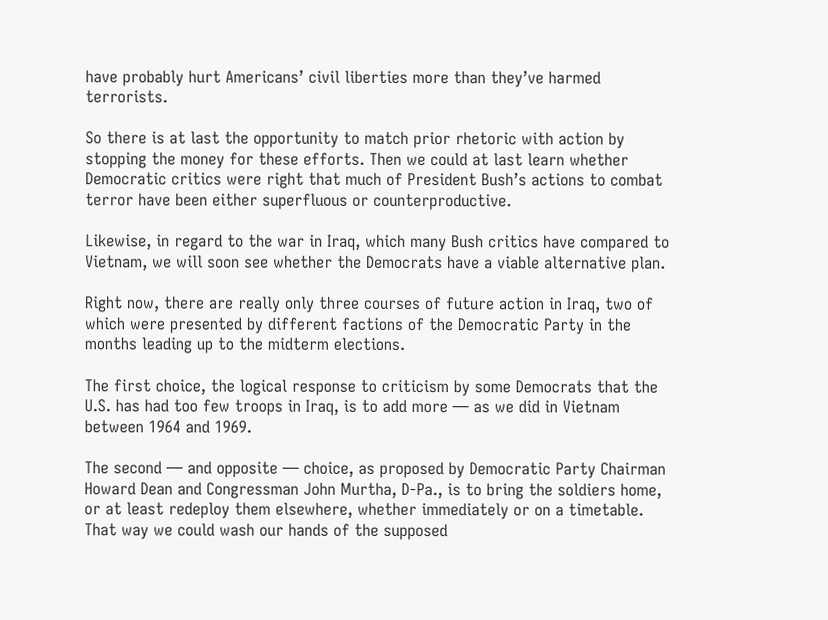have probably hurt Americans’ civil liberties more than they’ve harmed terrorists.

So there is at last the opportunity to match prior rhetoric with action by stopping the money for these efforts. Then we could at last learn whether Democratic critics were right that much of President Bush’s actions to combat terror have been either superfluous or counterproductive.

Likewise, in regard to the war in Iraq, which many Bush critics have compared to Vietnam, we will soon see whether the Democrats have a viable alternative plan.

Right now, there are really only three courses of future action in Iraq, two of which were presented by different factions of the Democratic Party in the months leading up to the midterm elections.

The first choice, the logical response to criticism by some Democrats that the U.S. has had too few troops in Iraq, is to add more — as we did in Vietnam between 1964 and 1969.

The second — and opposite — choice, as proposed by Democratic Party Chairman Howard Dean and Congressman John Murtha, D-Pa., is to bring the soldiers home, or at least redeploy them elsewhere, whether immediately or on a timetable. That way we could wash our hands of the supposed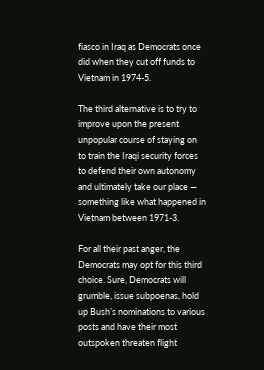fiasco in Iraq as Democrats once did when they cut off funds to Vietnam in 1974-5.

The third alternative is to try to improve upon the present unpopular course of staying on to train the Iraqi security forces to defend their own autonomy and ultimately take our place — something like what happened in Vietnam between 1971-3.

For all their past anger, the Democrats may opt for this third choice. Sure, Democrats will grumble, issue subpoenas, hold up Bush’s nominations to various posts and have their most outspoken threaten flight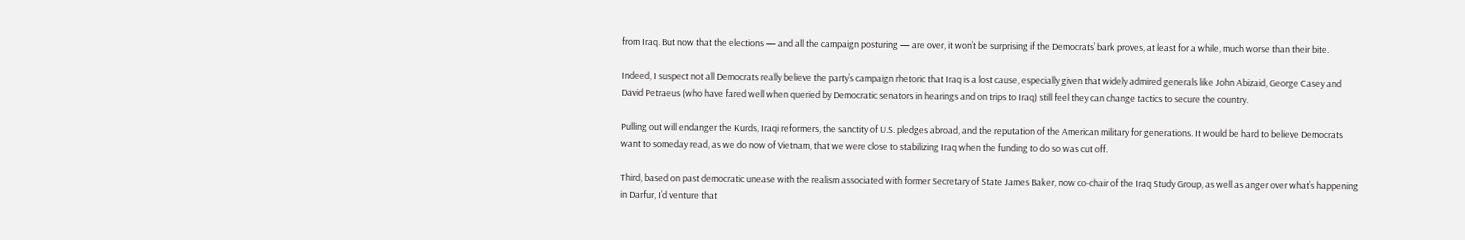from Iraq. But now that the elections — and all the campaign posturing — are over, it won’t be surprising if the Democrats’ bark proves, at least for a while, much worse than their bite.

Indeed, I suspect not all Democrats really believe the party’s campaign rhetoric that Iraq is a lost cause, especially given that widely admired generals like John Abizaid, George Casey and David Petraeus (who have fared well when queried by Democratic senators in hearings and on trips to Iraq) still feel they can change tactics to secure the country.

Pulling out will endanger the Kurds, Iraqi reformers, the sanctity of U.S. pledges abroad, and the reputation of the American military for generations. It would be hard to believe Democrats want to someday read, as we do now of Vietnam, that we were close to stabilizing Iraq when the funding to do so was cut off.

Third, based on past democratic unease with the realism associated with former Secretary of State James Baker, now co-chair of the Iraq Study Group, as well as anger over what’s happening in Darfur, I’d venture that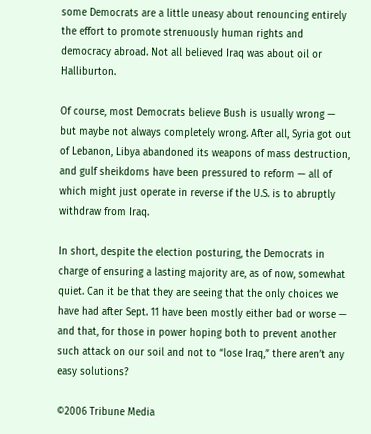some Democrats are a little uneasy about renouncing entirely the effort to promote strenuously human rights and democracy abroad. Not all believed Iraq was about oil or Halliburton.

Of course, most Democrats believe Bush is usually wrong — but maybe not always completely wrong. After all, Syria got out of Lebanon, Libya abandoned its weapons of mass destruction, and gulf sheikdoms have been pressured to reform — all of which might just operate in reverse if the U.S. is to abruptly withdraw from Iraq.

In short, despite the election posturing, the Democrats in charge of ensuring a lasting majority are, as of now, somewhat quiet. Can it be that they are seeing that the only choices we have had after Sept. 11 have been mostly either bad or worse — and that, for those in power hoping both to prevent another such attack on our soil and not to “lose Iraq,” there aren’t any easy solutions?

©2006 Tribune Media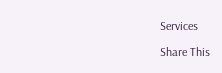Services

Share This